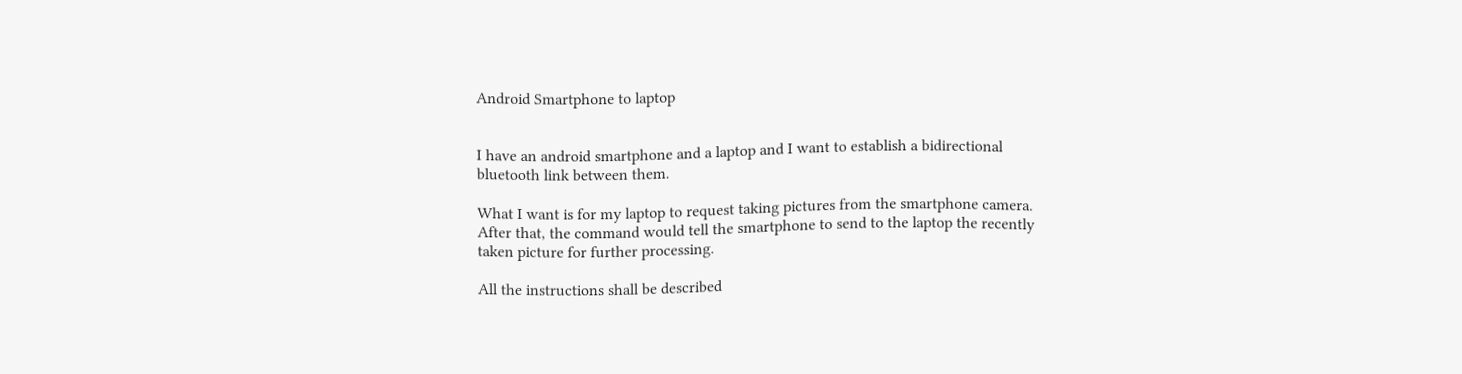Android Smartphone to laptop


I have an android smartphone and a laptop and I want to establish a bidirectional bluetooth link between them.

What I want is for my laptop to request taking pictures from the smartphone camera. After that, the command would tell the smartphone to send to the laptop the recently taken picture for further processing.

All the instructions shall be described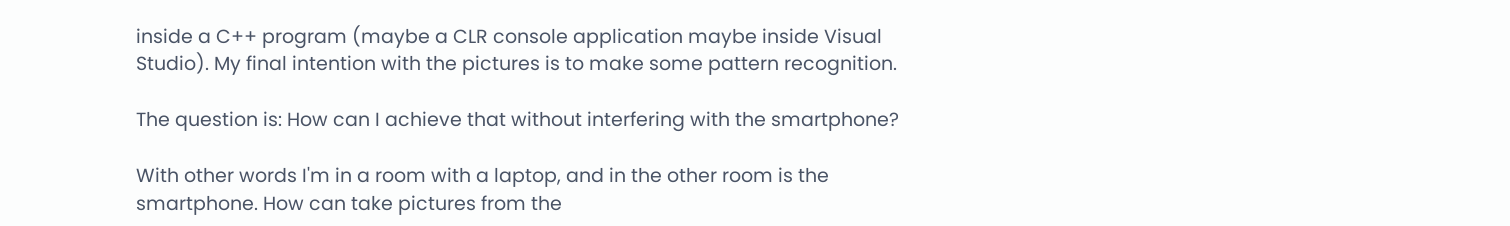inside a C++ program (maybe a CLR console application maybe inside Visual Studio). My final intention with the pictures is to make some pattern recognition.

The question is: How can I achieve that without interfering with the smartphone?

With other words I'm in a room with a laptop, and in the other room is the smartphone. How can take pictures from the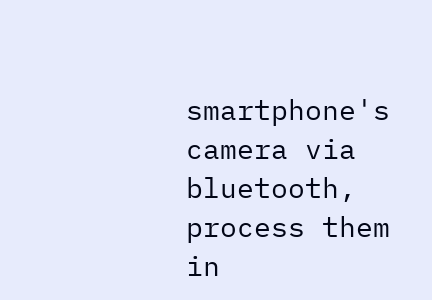smartphone's camera via bluetooth, process them in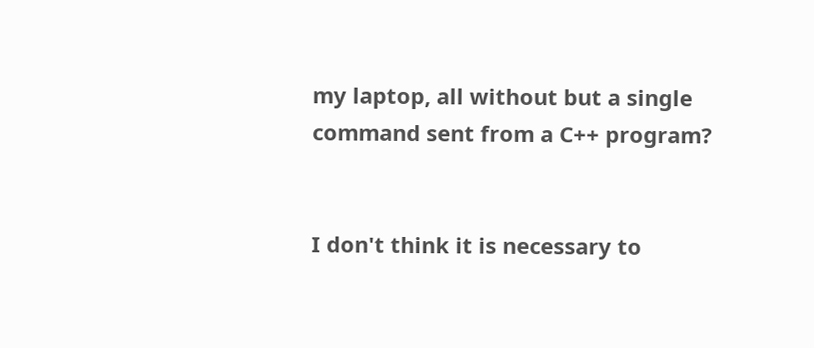my laptop, all without but a single command sent from a C++ program?


I don't think it is necessary to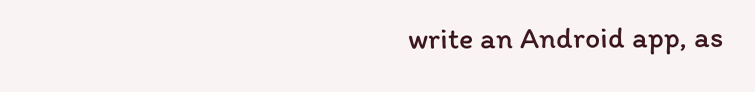write an Android app, as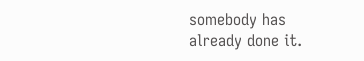somebody has already done it.